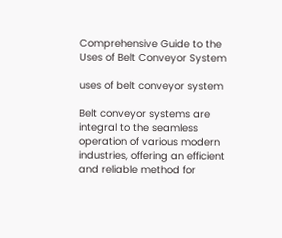Comprehensive Guide to the Uses of Belt Conveyor System

uses of belt conveyor system

Belt conveyor systems are integral to the seamless operation of various modern industries, offering an efficient and reliable method for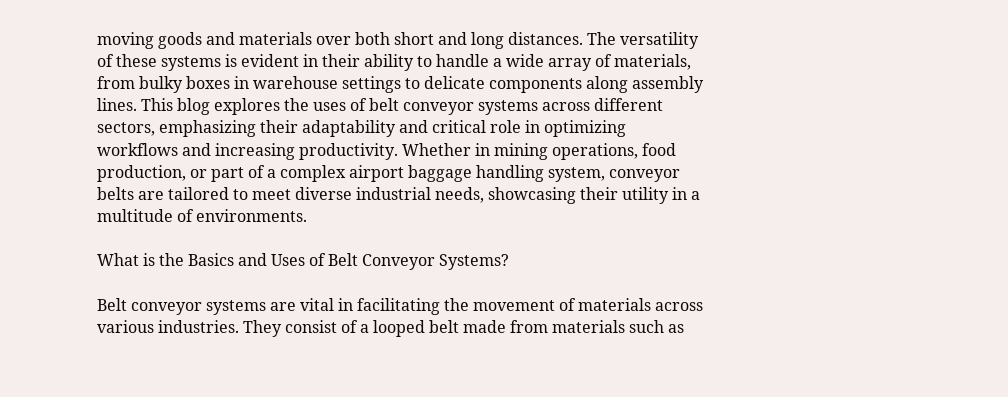moving goods and materials over both short and long distances. The versatility of these systems is evident in their ability to handle a wide array of materials, from bulky boxes in warehouse settings to delicate components along assembly lines. This blog explores the uses of belt conveyor systems across different sectors, emphasizing their adaptability and critical role in optimizing workflows and increasing productivity. Whether in mining operations, food production, or part of a complex airport baggage handling system, conveyor belts are tailored to meet diverse industrial needs, showcasing their utility in a multitude of environments.

What is the Basics and Uses of Belt Conveyor Systems?

Belt conveyor systems are vital in facilitating the movement of materials across various industries. They consist of a looped belt made from materials such as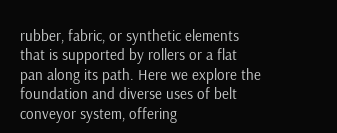rubber, fabric, or synthetic elements that is supported by rollers or a flat pan along its path. Here we explore the foundation and diverse uses of belt conveyor system, offering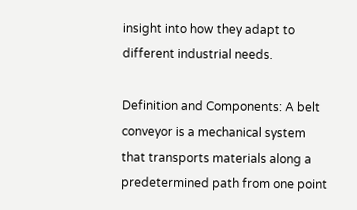insight into how they adapt to different industrial needs.

Definition and Components: A belt conveyor is a mechanical system that transports materials along a predetermined path from one point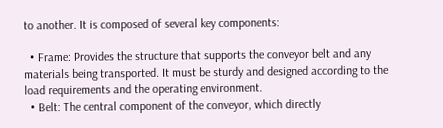to another. It is composed of several key components:

  • Frame: Provides the structure that supports the conveyor belt and any materials being transported. It must be sturdy and designed according to the load requirements and the operating environment.
  • Belt: The central component of the conveyor, which directly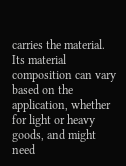carries the material. Its material composition can vary based on the application, whether for light or heavy goods, and might need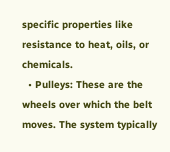specific properties like resistance to heat, oils, or chemicals.
  • Pulleys: These are the wheels over which the belt moves. The system typically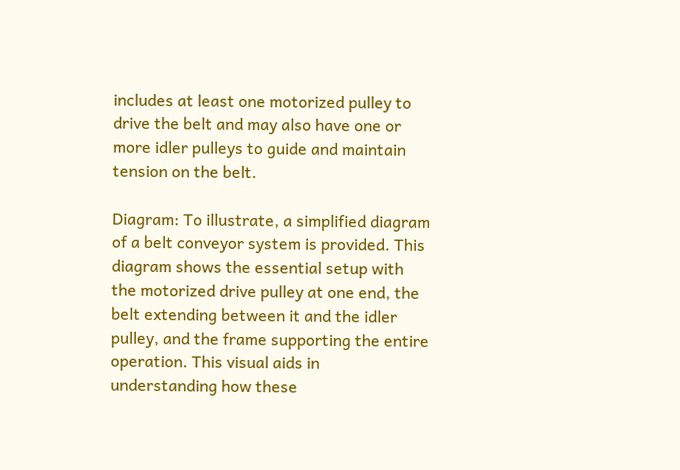includes at least one motorized pulley to drive the belt and may also have one or more idler pulleys to guide and maintain tension on the belt.

Diagram: To illustrate, a simplified diagram of a belt conveyor system is provided. This diagram shows the essential setup with the motorized drive pulley at one end, the belt extending between it and the idler pulley, and the frame supporting the entire operation. This visual aids in understanding how these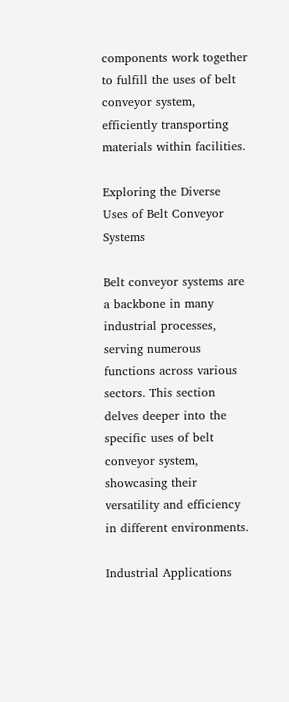components work together to fulfill the uses of belt conveyor system, efficiently transporting materials within facilities.

Exploring the Diverse Uses of Belt Conveyor Systems

Belt conveyor systems are a backbone in many industrial processes, serving numerous functions across various sectors. This section delves deeper into the specific uses of belt conveyor system, showcasing their versatility and efficiency in different environments.

Industrial Applications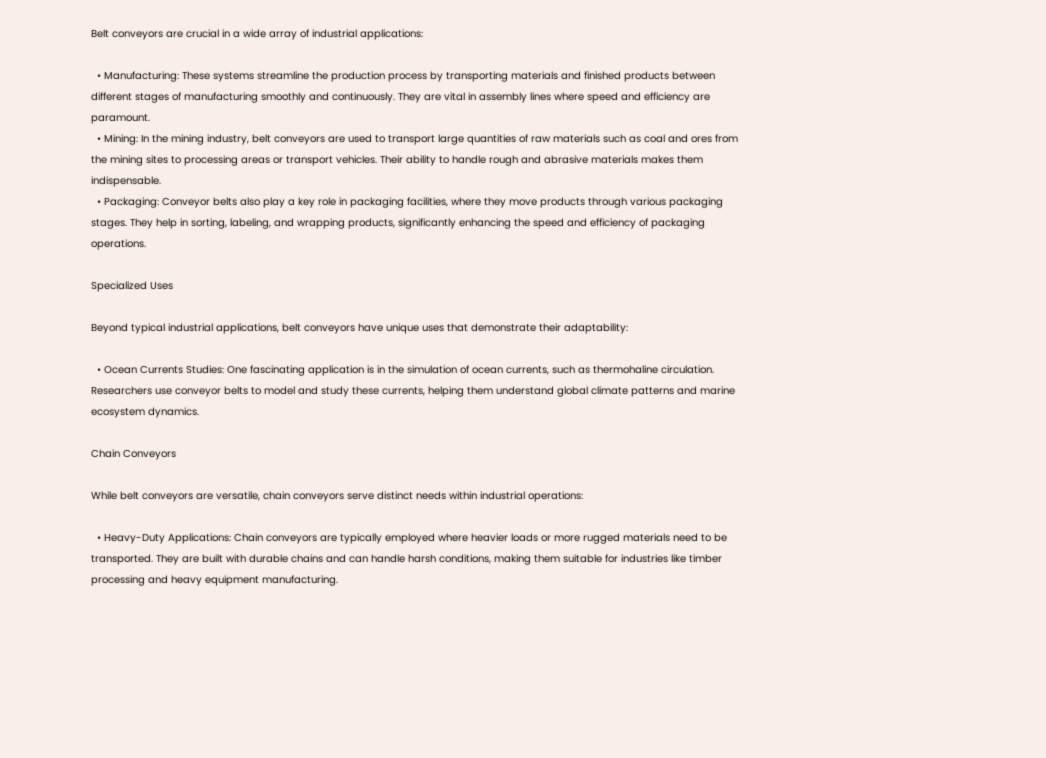Belt conveyors are crucial in a wide array of industrial applications:

  • Manufacturing: These systems streamline the production process by transporting materials and finished products between different stages of manufacturing smoothly and continuously. They are vital in assembly lines where speed and efficiency are paramount.
  • Mining: In the mining industry, belt conveyors are used to transport large quantities of raw materials such as coal and ores from the mining sites to processing areas or transport vehicles. Their ability to handle rough and abrasive materials makes them indispensable.
  • Packaging: Conveyor belts also play a key role in packaging facilities, where they move products through various packaging stages. They help in sorting, labeling, and wrapping products, significantly enhancing the speed and efficiency of packaging operations.

Specialized Uses

Beyond typical industrial applications, belt conveyors have unique uses that demonstrate their adaptability:

  • Ocean Currents Studies: One fascinating application is in the simulation of ocean currents, such as thermohaline circulation. Researchers use conveyor belts to model and study these currents, helping them understand global climate patterns and marine ecosystem dynamics.

Chain Conveyors

While belt conveyors are versatile, chain conveyors serve distinct needs within industrial operations:

  • Heavy-Duty Applications: Chain conveyors are typically employed where heavier loads or more rugged materials need to be transported. They are built with durable chains and can handle harsh conditions, making them suitable for industries like timber processing and heavy equipment manufacturing.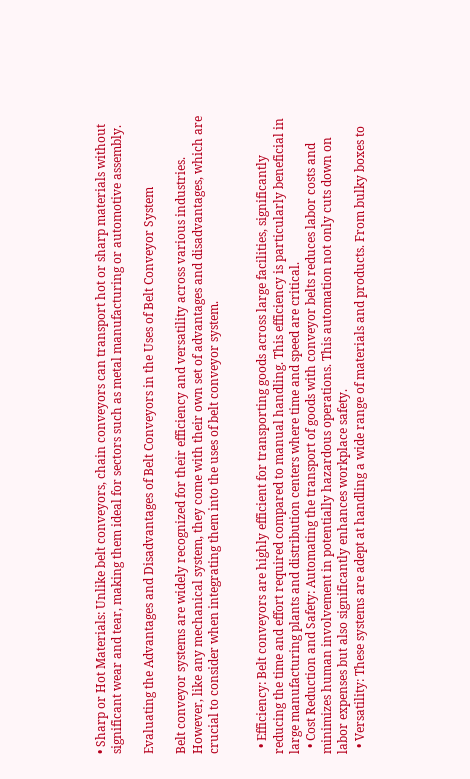• Sharp or Hot Materials: Unlike belt conveyors, chain conveyors can transport hot or sharp materials without significant wear and tear, making them ideal for sectors such as metal manufacturing or automotive assembly.

Evaluating the Advantages and Disadvantages of Belt Conveyors in the Uses of Belt Conveyor System

Belt conveyor systems are widely recognized for their efficiency and versatility across various industries. However, like any mechanical system, they come with their own set of advantages and disadvantages, which are crucial to consider when integrating them into the uses of belt conveyor system.


  • Efficiency: Belt conveyors are highly efficient for transporting goods across large facilities, significantly reducing the time and effort required compared to manual handling. This efficiency is particularly beneficial in large manufacturing plants and distribution centers where time and speed are critical.
  • Cost Reduction and Safety: Automating the transport of goods with conveyor belts reduces labor costs and minimizes human involvement in potentially hazardous operations. This automation not only cuts down on labor expenses but also significantly enhances workplace safety.
  • Versatility: These systems are adept at handling a wide range of materials and products. From bulky boxes to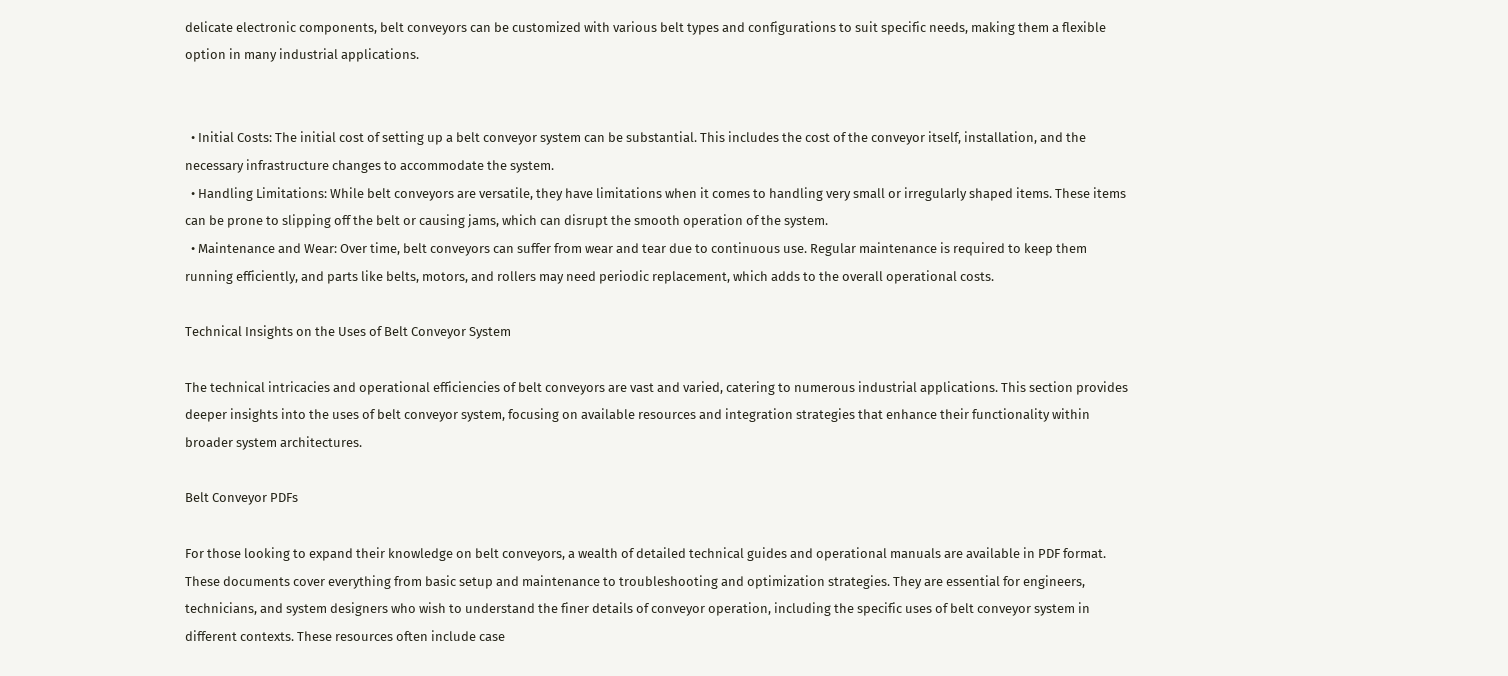delicate electronic components, belt conveyors can be customized with various belt types and configurations to suit specific needs, making them a flexible option in many industrial applications.


  • Initial Costs: The initial cost of setting up a belt conveyor system can be substantial. This includes the cost of the conveyor itself, installation, and the necessary infrastructure changes to accommodate the system.
  • Handling Limitations: While belt conveyors are versatile, they have limitations when it comes to handling very small or irregularly shaped items. These items can be prone to slipping off the belt or causing jams, which can disrupt the smooth operation of the system.
  • Maintenance and Wear: Over time, belt conveyors can suffer from wear and tear due to continuous use. Regular maintenance is required to keep them running efficiently, and parts like belts, motors, and rollers may need periodic replacement, which adds to the overall operational costs.

Technical Insights on the Uses of Belt Conveyor System

The technical intricacies and operational efficiencies of belt conveyors are vast and varied, catering to numerous industrial applications. This section provides deeper insights into the uses of belt conveyor system, focusing on available resources and integration strategies that enhance their functionality within broader system architectures.

Belt Conveyor PDFs

For those looking to expand their knowledge on belt conveyors, a wealth of detailed technical guides and operational manuals are available in PDF format. These documents cover everything from basic setup and maintenance to troubleshooting and optimization strategies. They are essential for engineers, technicians, and system designers who wish to understand the finer details of conveyor operation, including the specific uses of belt conveyor system in different contexts. These resources often include case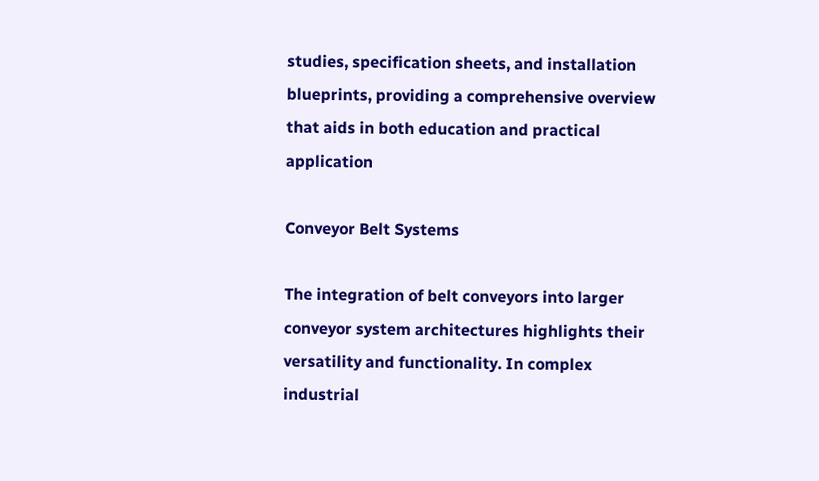studies, specification sheets, and installation blueprints, providing a comprehensive overview that aids in both education and practical application

Conveyor Belt Systems

The integration of belt conveyors into larger conveyor system architectures highlights their versatility and functionality. In complex industrial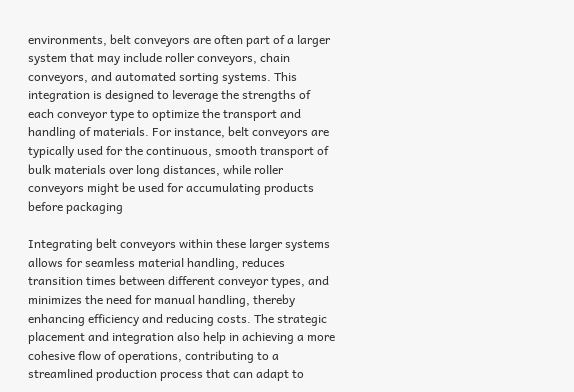environments, belt conveyors are often part of a larger system that may include roller conveyors, chain conveyors, and automated sorting systems. This integration is designed to leverage the strengths of each conveyor type to optimize the transport and handling of materials. For instance, belt conveyors are typically used for the continuous, smooth transport of bulk materials over long distances, while roller conveyors might be used for accumulating products before packaging

Integrating belt conveyors within these larger systems allows for seamless material handling, reduces transition times between different conveyor types, and minimizes the need for manual handling, thereby enhancing efficiency and reducing costs. The strategic placement and integration also help in achieving a more cohesive flow of operations, contributing to a streamlined production process that can adapt to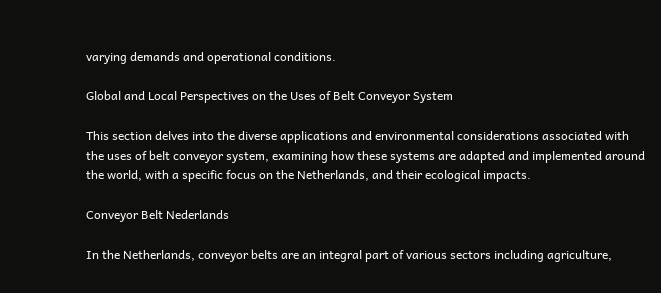varying demands and operational conditions.

Global and Local Perspectives on the Uses of Belt Conveyor System

This section delves into the diverse applications and environmental considerations associated with the uses of belt conveyor system, examining how these systems are adapted and implemented around the world, with a specific focus on the Netherlands, and their ecological impacts.

Conveyor Belt Nederlands

In the Netherlands, conveyor belts are an integral part of various sectors including agriculture,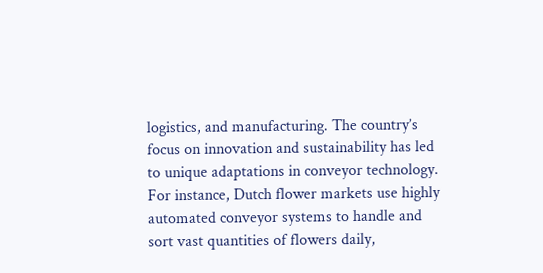logistics, and manufacturing. The country’s focus on innovation and sustainability has led to unique adaptations in conveyor technology. For instance, Dutch flower markets use highly automated conveyor systems to handle and sort vast quantities of flowers daily,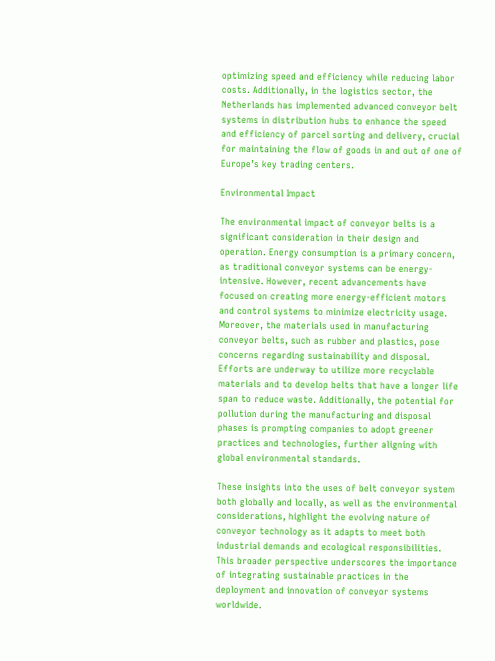optimizing speed and efficiency while reducing labor costs. Additionally, in the logistics sector, the Netherlands has implemented advanced conveyor belt systems in distribution hubs to enhance the speed and efficiency of parcel sorting and delivery, crucial for maintaining the flow of goods in and out of one of Europe’s key trading centers.

Environmental Impact

The environmental impact of conveyor belts is a significant consideration in their design and operation. Energy consumption is a primary concern, as traditional conveyor systems can be energy-intensive. However, recent advancements have focused on creating more energy-efficient motors and control systems to minimize electricity usage. Moreover, the materials used in manufacturing conveyor belts, such as rubber and plastics, pose concerns regarding sustainability and disposal. Efforts are underway to utilize more recyclable materials and to develop belts that have a longer life span to reduce waste. Additionally, the potential for pollution during the manufacturing and disposal phases is prompting companies to adopt greener practices and technologies, further aligning with global environmental standards.

These insights into the uses of belt conveyor system both globally and locally, as well as the environmental considerations, highlight the evolving nature of conveyor technology as it adapts to meet both industrial demands and ecological responsibilities. This broader perspective underscores the importance of integrating sustainable practices in the deployment and innovation of conveyor systems worldwide.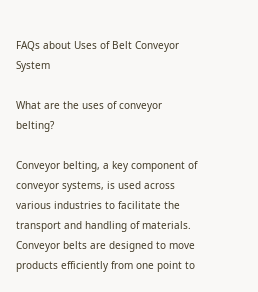FAQs about Uses of Belt Conveyor System

What are the uses of conveyor belting?

Conveyor belting, a key component of conveyor systems, is used across various industries to facilitate the transport and handling of materials. Conveyor belts are designed to move products efficiently from one point to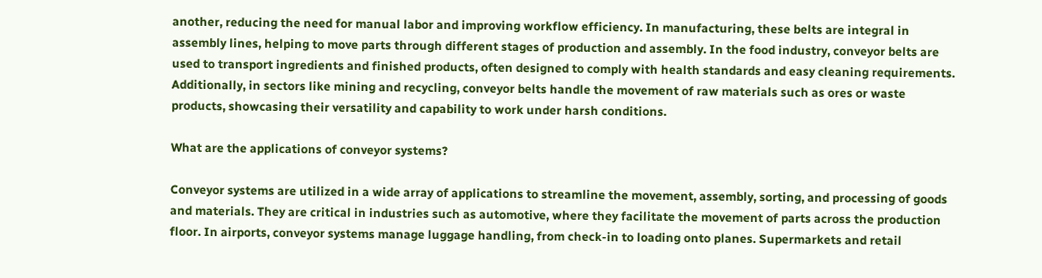another, reducing the need for manual labor and improving workflow efficiency. In manufacturing, these belts are integral in assembly lines, helping to move parts through different stages of production and assembly. In the food industry, conveyor belts are used to transport ingredients and finished products, often designed to comply with health standards and easy cleaning requirements. Additionally, in sectors like mining and recycling, conveyor belts handle the movement of raw materials such as ores or waste products, showcasing their versatility and capability to work under harsh conditions.

What are the applications of conveyor systems?

Conveyor systems are utilized in a wide array of applications to streamline the movement, assembly, sorting, and processing of goods and materials. They are critical in industries such as automotive, where they facilitate the movement of parts across the production floor. In airports, conveyor systems manage luggage handling, from check-in to loading onto planes. Supermarkets and retail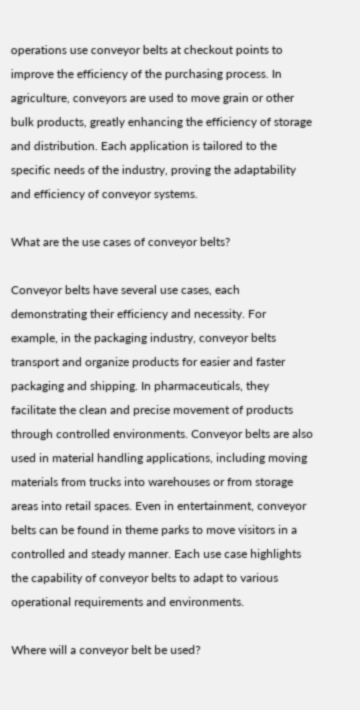operations use conveyor belts at checkout points to improve the efficiency of the purchasing process. In agriculture, conveyors are used to move grain or other bulk products, greatly enhancing the efficiency of storage and distribution. Each application is tailored to the specific needs of the industry, proving the adaptability and efficiency of conveyor systems.

What are the use cases of conveyor belts?

Conveyor belts have several use cases, each demonstrating their efficiency and necessity. For example, in the packaging industry, conveyor belts transport and organize products for easier and faster packaging and shipping. In pharmaceuticals, they facilitate the clean and precise movement of products through controlled environments. Conveyor belts are also used in material handling applications, including moving materials from trucks into warehouses or from storage areas into retail spaces. Even in entertainment, conveyor belts can be found in theme parks to move visitors in a controlled and steady manner. Each use case highlights the capability of conveyor belts to adapt to various operational requirements and environments.

Where will a conveyor belt be used?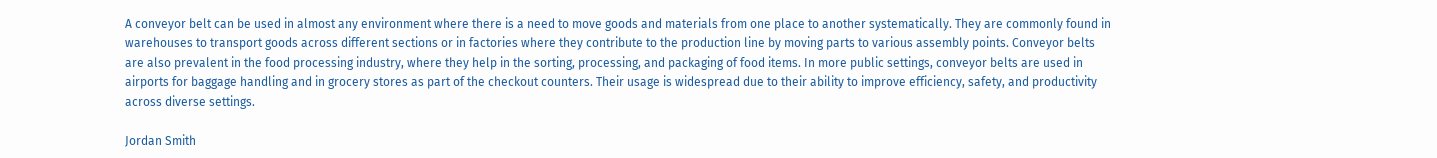A conveyor belt can be used in almost any environment where there is a need to move goods and materials from one place to another systematically. They are commonly found in warehouses to transport goods across different sections or in factories where they contribute to the production line by moving parts to various assembly points. Conveyor belts are also prevalent in the food processing industry, where they help in the sorting, processing, and packaging of food items. In more public settings, conveyor belts are used in airports for baggage handling and in grocery stores as part of the checkout counters. Their usage is widespread due to their ability to improve efficiency, safety, and productivity across diverse settings.

Jordan Smith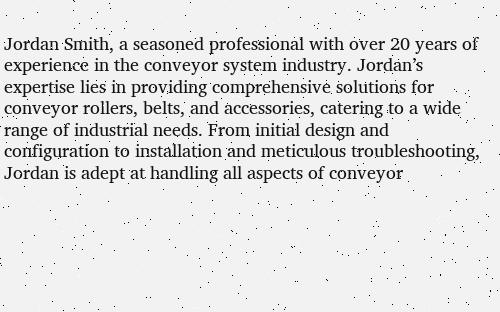Jordan Smith, a seasoned professional with over 20 years of experience in the conveyor system industry. Jordan’s expertise lies in providing comprehensive solutions for conveyor rollers, belts, and accessories, catering to a wide range of industrial needs. From initial design and configuration to installation and meticulous troubleshooting, Jordan is adept at handling all aspects of conveyor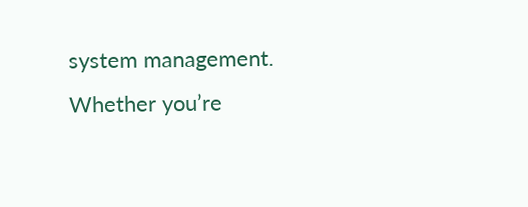system management. Whether you’re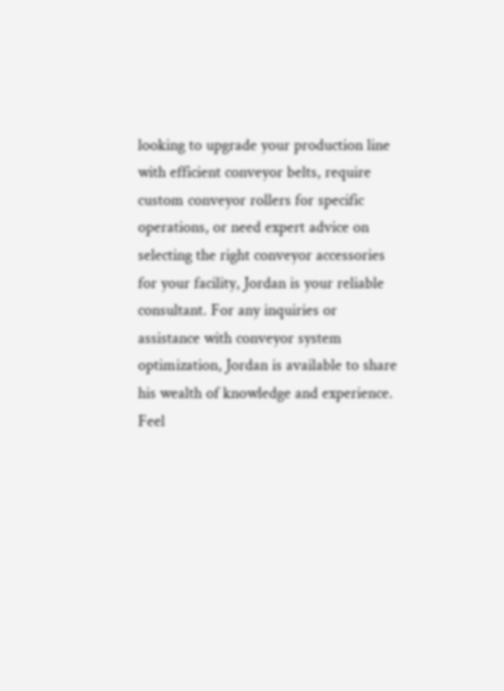looking to upgrade your production line with efficient conveyor belts, require custom conveyor rollers for specific operations, or need expert advice on selecting the right conveyor accessories for your facility, Jordan is your reliable consultant. For any inquiries or assistance with conveyor system optimization, Jordan is available to share his wealth of knowledge and experience. Feel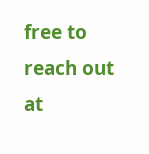free to reach out at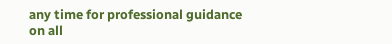any time for professional guidance on all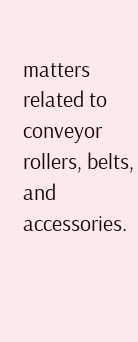matters related to conveyor rollers, belts, and accessories.